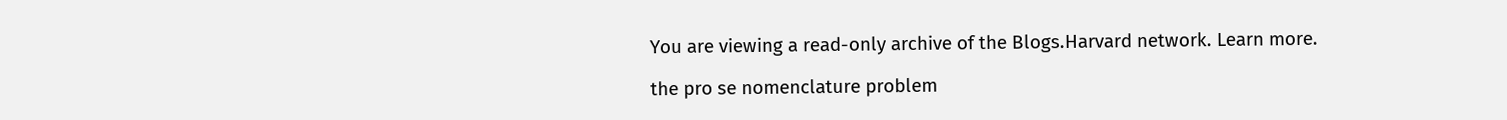You are viewing a read-only archive of the Blogs.Harvard network. Learn more.

the pro se nomenclature problem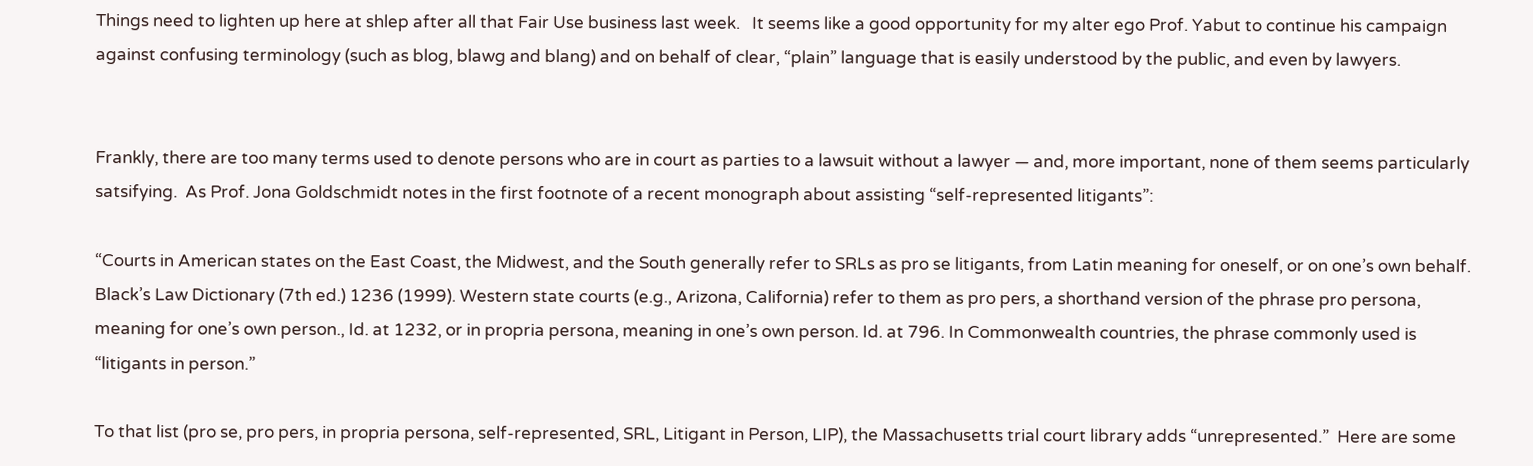Things need to lighten up here at shlep after all that Fair Use business last week.   It seems like a good opportunity for my alter ego Prof. Yabut to continue his campaign against confusing terminology (such as blog, blawg and blang) and on behalf of clear, “plain” language that is easily understood by the public, and even by lawyers.


Frankly, there are too many terms used to denote persons who are in court as parties to a lawsuit without a lawyer — and, more important, none of them seems particularly satsifying.  As Prof. Jona Goldschmidt notes in the first footnote of a recent monograph about assisting “self-represented litigants”:

“Courts in American states on the East Coast, the Midwest, and the South generally refer to SRLs as pro se litigants, from Latin meaning for oneself, or on one’s own behalf. Black’s Law Dictionary (7th ed.) 1236 (1999). Western state courts (e.g., Arizona, California) refer to them as pro pers, a shorthand version of the phrase pro persona, meaning for one’s own person., Id. at 1232, or in propria persona, meaning in one’s own person. Id. at 796. In Commonwealth countries, the phrase commonly used is “litigants in person.”

To that list (pro se, pro pers, in propria persona, self-represented, SRL, Litigant in Person, LIP), the Massachusetts trial court library adds “unrepresented.”  Here are some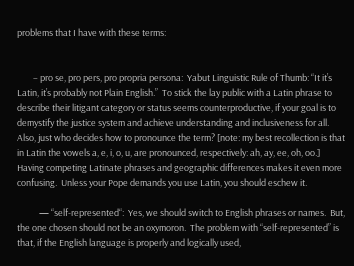problems that I have with these terms:


        – pro se, pro pers, pro propria persona:  Yabut Linguistic Rule of Thumb: “It it’s Latin, it’s probably not Plain English.”  To stick the lay public with a Latin phrase to describe their litigant category or status seems counterproductive, if your goal is to demystify the justice system and achieve understanding and inclusiveness for all.  Also, just who decides how to pronounce the term? [note: my best recollection is that in Latin the vowels a, e, i, o, u, are pronounced, respectively: ah, ay, ee, oh, oo.]  Having competing Latinate phrases and geographic differences makes it even more confusing.  Unless your Pope demands you use Latin, you should eschew it.

           — “self-represented“:  Yes, we should switch to English phrases or names.  But, the one chosen should not be an oxymoron.  The problem with “self-represented” is that, if the English language is properly and logically used,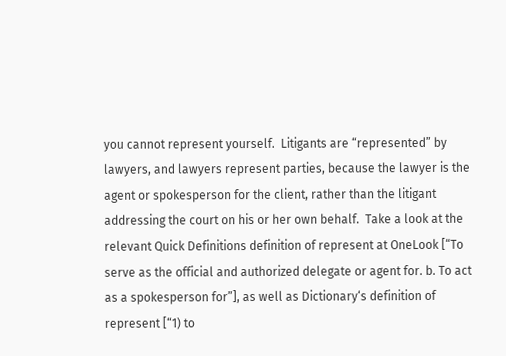you cannot represent yourself.  Litigants are “represented” by lawyers, and lawyers represent parties, because the lawyer is the agent or spokesperson for the client, rather than the litigant addressing the court on his or her own behalf.  Take a look at the relevant Quick Definitions definition of represent at OneLook [“To serve as the official and authorized delegate or agent for. b. To act as a spokesperson for”], as well as Dictionary‘s definition of represent [“1) to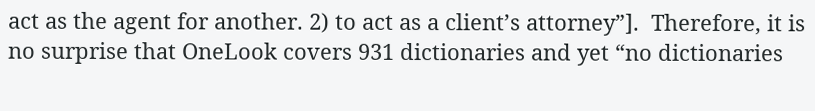act as the agent for another. 2) to act as a client’s attorney”].  Therefore, it is no surprise that OneLook covers 931 dictionaries and yet “no dictionaries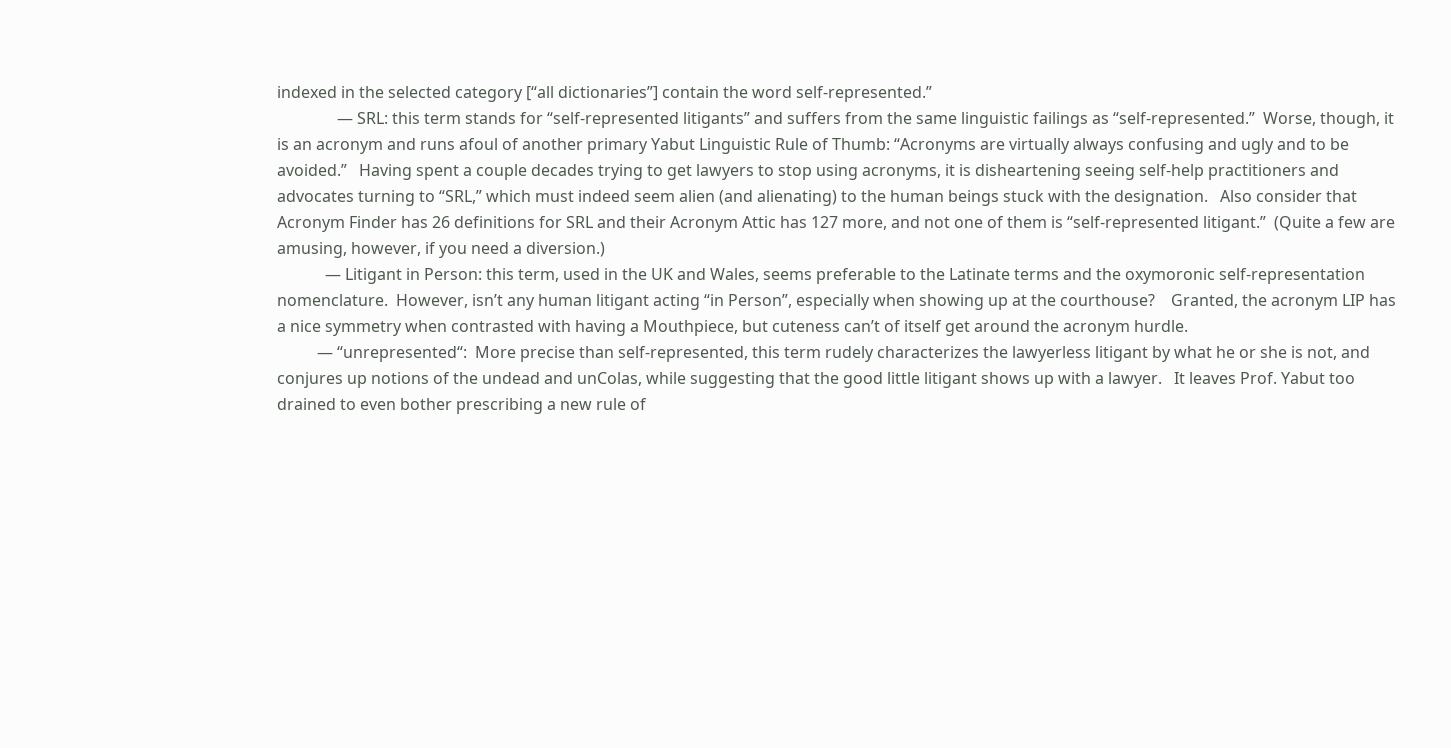indexed in the selected category [“all dictionaries”] contain the word self-represented.”
               — SRL: this term stands for “self-represented litigants” and suffers from the same linguistic failings as “self-represented.”  Worse, though, it is an acronym and runs afoul of another primary Yabut Linguistic Rule of Thumb: “Acronyms are virtually always confusing and ugly and to be avoided.”   Having spent a couple decades trying to get lawyers to stop using acronyms, it is disheartening seeing self-help practitioners and advocates turning to “SRL,” which must indeed seem alien (and alienating) to the human beings stuck with the designation.   Also consider that Acronym Finder has 26 definitions for SRL and their Acronym Attic has 127 more, and not one of them is “self-represented litigant.”  (Quite a few are amusing, however, if you need a diversion.)
            — Litigant in Person: this term, used in the UK and Wales, seems preferable to the Latinate terms and the oxymoronic self-representation nomenclature.  However, isn’t any human litigant acting “in Person”, especially when showing up at the courthouse?    Granted, the acronym LIP has a nice symmetry when contrasted with having a Mouthpiece, but cuteness can’t of itself get around the acronym hurdle.
          — “unrepresented“:  More precise than self-represented, this term rudely characterizes the lawyerless litigant by what he or she is not, and conjures up notions of the undead and unColas, while suggesting that the good little litigant shows up with a lawyer.   It leaves Prof. Yabut too drained to even bother prescribing a new rule of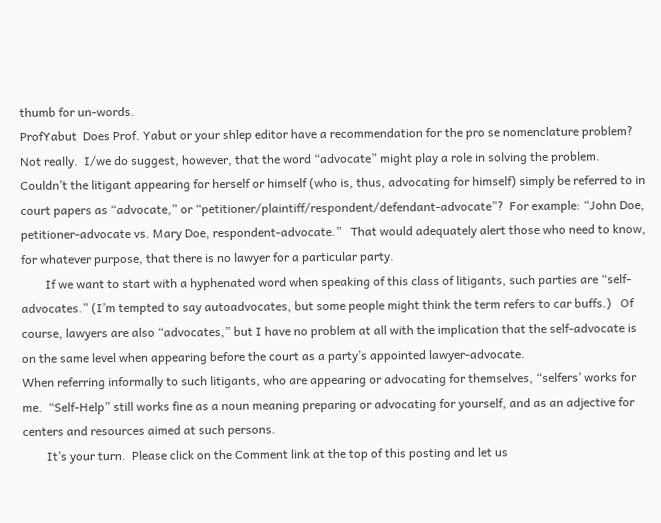thumb for un-words.
ProfYabut  Does Prof. Yabut or your shlep editor have a recommendation for the pro se nomenclature problem?  Not really.  I/we do suggest, however, that the word “advocate” might play a role in solving the problem.   Couldn’t the litigant appearing for herself or himself (who is, thus, advocating for himself) simply be referred to in court papers as “advocate,” or “petitioner/plaintiff/respondent/defendant-advocate”?  For example: “John Doe, petitioner-advocate vs. Mary Doe, respondent-advocate.”   That would adequately alert those who need to know, for whatever purpose, that there is no lawyer for a particular party.
        If we want to start with a hyphenated word when speaking of this class of litigants, such parties are “self-advocates.” (I’m tempted to say autoadvocates, but some people might think the term refers to car buffs.)   Of course, lawyers are also “advocates,” but I have no problem at all with the implication that the self-advocate is on the same level when appearing before the court as a party’s appointed lawyer-advocate.
When referring informally to such litigants, who are appearing or advocating for themselves, “selfers’ works for me.  “Self-Help” still works fine as a noun meaning preparing or advocating for yourself, and as an adjective for centers and resources aimed at such persons.
        It’s your turn.  Please click on the Comment link at the top of this posting and let us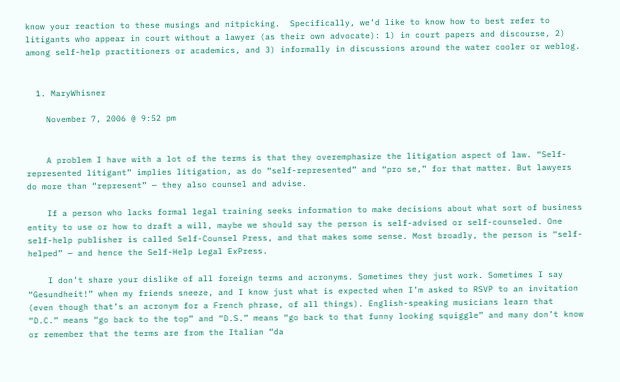know your reaction to these musings and nitpicking.  Specifically, we’d like to know how to best refer to litigants who appear in court without a lawyer (as their own advocate): 1) in court papers and discourse, 2) among self-help practitioners or academics, and 3) informally in discussions around the water cooler or weblog.


  1. MaryWhisner

    November 7, 2006 @ 9:52 pm


    A problem I have with a lot of the terms is that they overemphasize the litigation aspect of law. “Self-represented litigant” implies litigation, as do “self-represented” and “pro se,” for that matter. But lawyers do more than “represent” — they also counsel and advise.

    If a person who lacks formal legal training seeks information to make decisions about what sort of business entity to use or how to draft a will, maybe we should say the person is self-advised or self-counseled. One self-help publisher is called Self-Counsel Press, and that makes some sense. Most broadly, the person is “self-helped” — and hence the Self-Help Legal ExPress.

    I don’t share your dislike of all foreign terms and acronyms. Sometimes they just work. Sometimes I say “Gesundheit!” when my friends sneeze, and I know just what is expected when I’m asked to RSVP to an invitation (even though that’s an acronym for a French phrase, of all things). English-speaking musicians learn that “D.C.” means “go back to the top” and “D.S.” means “go back to that funny looking squiggle” and many don’t know or remember that the terms are from the Italian “da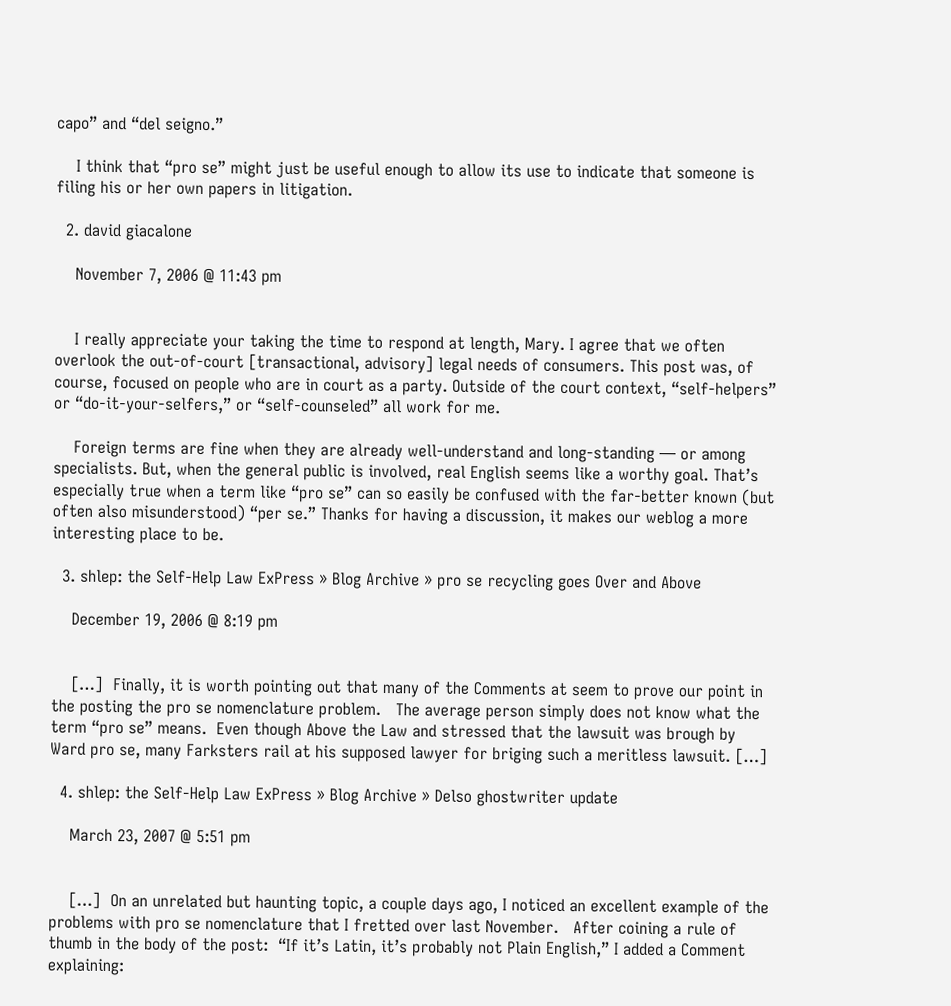capo” and “del seigno.”

    I think that “pro se” might just be useful enough to allow its use to indicate that someone is filing his or her own papers in litigation.

  2. david giacalone

    November 7, 2006 @ 11:43 pm


    I really appreciate your taking the time to respond at length, Mary. I agree that we often overlook the out-of-court [transactional, advisory] legal needs of consumers. This post was, of course, focused on people who are in court as a party. Outside of the court context, “self-helpers” or “do-it-your-selfers,” or “self-counseled” all work for me.

    Foreign terms are fine when they are already well-understand and long-standing — or among specialists. But, when the general public is involved, real English seems like a worthy goal. That’s especially true when a term like “pro se” can so easily be confused with the far-better known (but often also misunderstood) “per se.” Thanks for having a discussion, it makes our weblog a more interesting place to be.

  3. shlep: the Self-Help Law ExPress » Blog Archive » pro se recycling goes Over and Above

    December 19, 2006 @ 8:19 pm


    […]  Finally, it is worth pointing out that many of the Comments at seem to prove our point in the posting the pro se nomenclature problem.   The average person simply does not know what the term “pro se” means.  Even though Above the Law and stressed that the lawsuit was brough by Ward pro se, many Farksters rail at his supposed lawyer for briging such a meritless lawsuit. […]

  4. shlep: the Self-Help Law ExPress » Blog Archive » Delso ghostwriter update

    March 23, 2007 @ 5:51 pm


    […]  On an unrelated but haunting topic, a couple days ago, I noticed an excellent example of the problems with pro se nomenclature that I fretted over last November.   After coining a rule of thumb in the body of the post:  “If it’s Latin, it’s probably not Plain English,” I added a Comment explaining: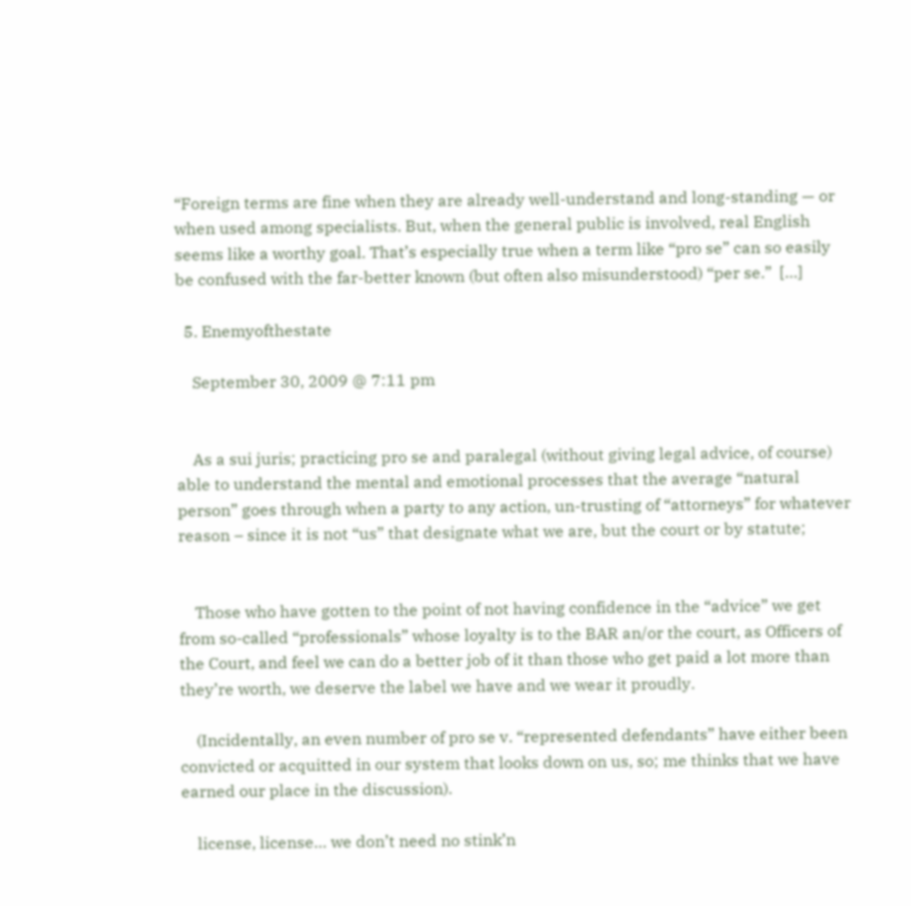“Foreign terms are fine when they are already well-understand and long-standing — or when used among specialists. But, when the general public is involved, real English seems like a worthy goal. That’s especially true when a term like “pro se” can so easily be confused with the far-better known (but often also misunderstood) “per se.”  […]

  5. Enemyofthestate

    September 30, 2009 @ 7:11 pm


    As a sui juris; practicing pro se and paralegal (without giving legal advice, of course) able to understand the mental and emotional processes that the average “natural person” goes through when a party to any action, un-trusting of “attorneys” for whatever reason – since it is not “us” that designate what we are, but the court or by statute;


    Those who have gotten to the point of not having confidence in the “advice” we get from so-called “professionals” whose loyalty is to the BAR an/or the court, as Officers of the Court, and feel we can do a better job of it than those who get paid a lot more than they’re worth, we deserve the label we have and we wear it proudly.

    (Incidentally, an even number of pro se v. “represented defendants” have either been convicted or acquitted in our system that looks down on us, so; me thinks that we have earned our place in the discussion).

    license, license… we don’t need no stink’n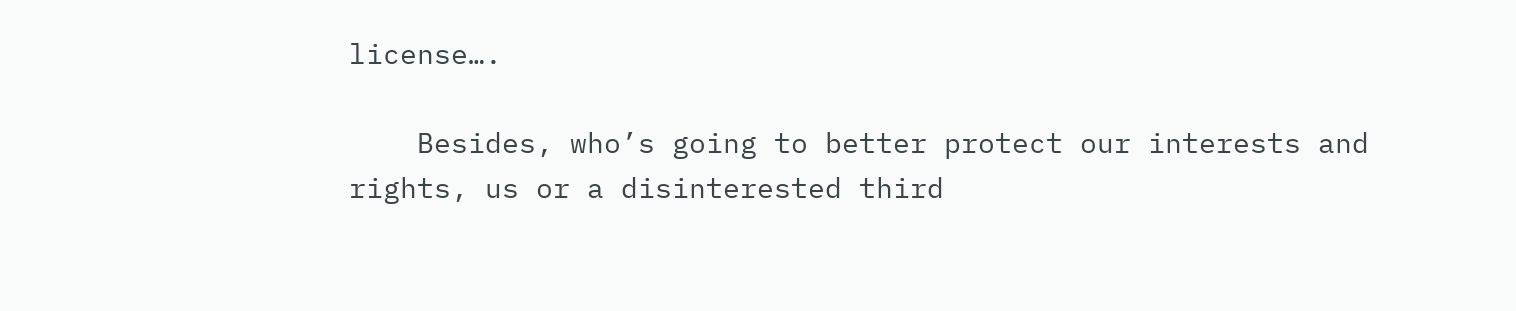license….

    Besides, who’s going to better protect our interests and rights, us or a disinterested third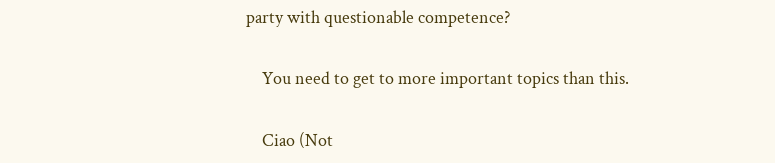party with questionable competence?

    You need to get to more important topics than this.

    Ciao (Not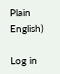Plain English)

Log in